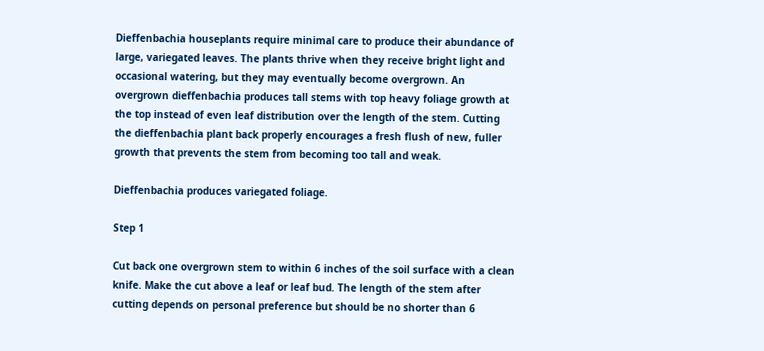Dieffenbachia houseplants require minimal care to produce their abundance of large, variegated leaves. The plants thrive when they receive bright light and occasional watering, but they may eventually become overgrown. An overgrown dieffenbachia produces tall stems with top heavy foliage growth at the top instead of even leaf distribution over the length of the stem. Cutting the dieffenbachia plant back properly encourages a fresh flush of new, fuller growth that prevents the stem from becoming too tall and weak.

Dieffenbachia produces variegated foliage.

Step 1

Cut back one overgrown stem to within 6 inches of the soil surface with a clean knife. Make the cut above a leaf or leaf bud. The length of the stem after cutting depends on personal preference but should be no shorter than 6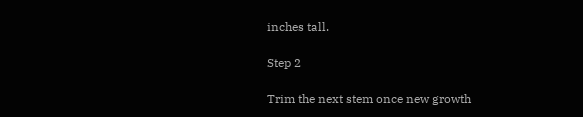inches tall.

Step 2

Trim the next stem once new growth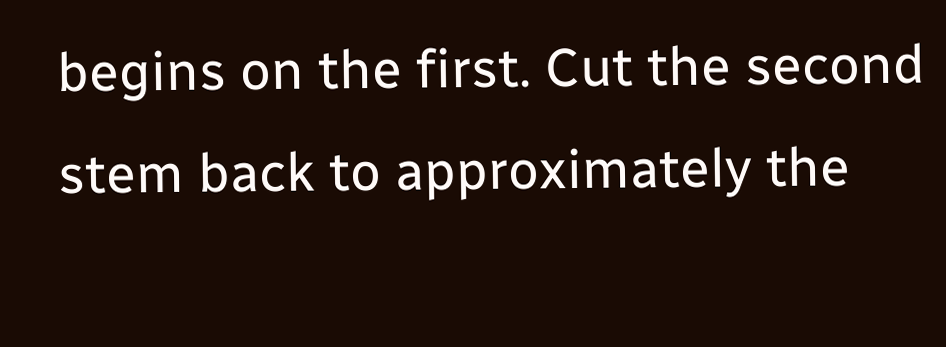begins on the first. Cut the second stem back to approximately the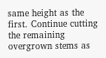same height as the first. Continue cutting the remaining overgrown stems as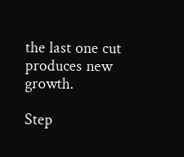the last one cut produces new growth.

Step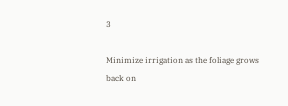3

Minimize irrigation as the foliage grows back on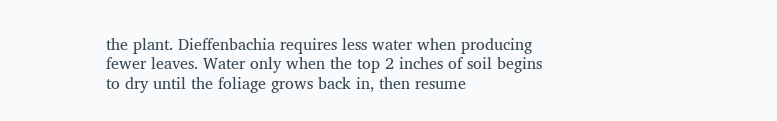the plant. Dieffenbachia requires less water when producing fewer leaves. Water only when the top 2 inches of soil begins to dry until the foliage grows back in, then resume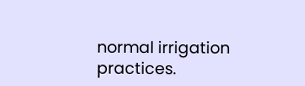normal irrigation practices.